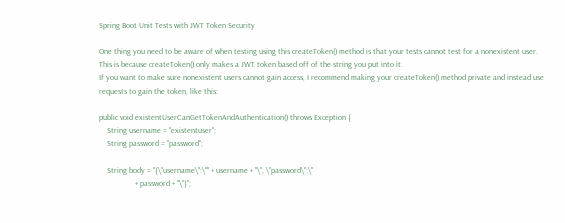Spring Boot Unit Tests with JWT Token Security

One thing you need to be aware of when testing using this createToken() method is that your tests cannot test for a nonexistent user.
This is because createToken() only makes a JWT token based off of the string you put into it.
If you want to make sure nonexistent users cannot gain access, I recommend making your createToken() method private and instead use requests to gain the token, like this:

public void existentUserCanGetTokenAndAuthentication() throws Exception {
    String username = "existentuser";
    String password = "password";

    String body = "{\"username\":\"" + username + "\", \"password\":\"
                  + password + "\"}";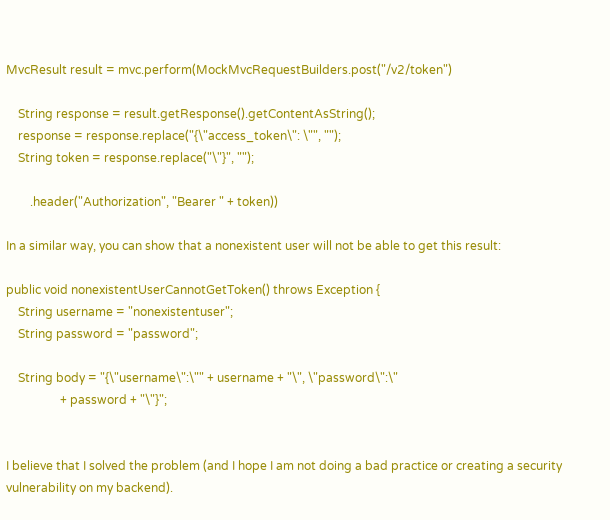MvcResult result = mvc.perform(MockMvcRequestBuilders.post("/v2/token")

    String response = result.getResponse().getContentAsString();
    response = response.replace("{\"access_token\": \"", "");
    String token = response.replace("\"}", "");

        .header("Authorization", "Bearer " + token))

In a similar way, you can show that a nonexistent user will not be able to get this result:

public void nonexistentUserCannotGetToken() throws Exception {
    String username = "nonexistentuser";
    String password = "password";

    String body = "{\"username\":\"" + username + "\", \"password\":\"
                  + password + "\"}";


I believe that I solved the problem (and I hope I am not doing a bad practice or creating a security vulnerability on my backend).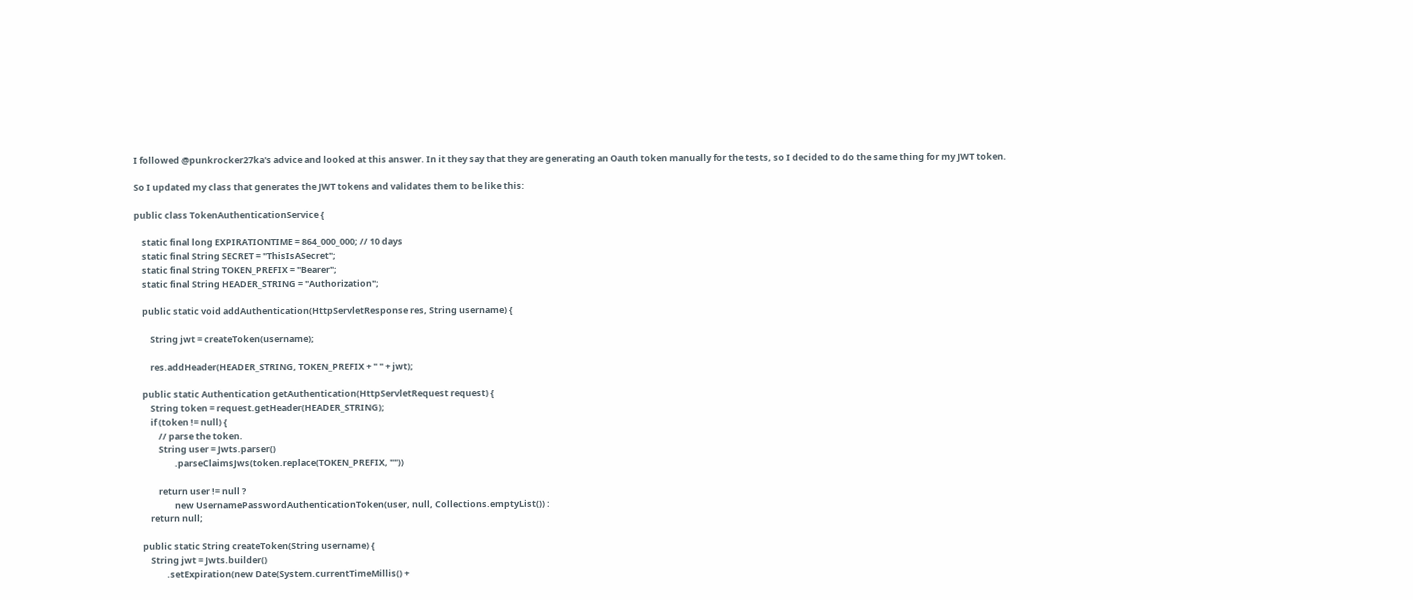I followed @punkrocker27ka's advice and looked at this answer. In it they say that they are generating an Oauth token manually for the tests, so I decided to do the same thing for my JWT token.

So I updated my class that generates the JWT tokens and validates them to be like this:

public class TokenAuthenticationService {

    static final long EXPIRATIONTIME = 864_000_000; // 10 days
    static final String SECRET = "ThisIsASecret";
    static final String TOKEN_PREFIX = "Bearer";
    static final String HEADER_STRING = "Authorization";

    public static void addAuthentication(HttpServletResponse res, String username) {

        String jwt = createToken(username);

        res.addHeader(HEADER_STRING, TOKEN_PREFIX + " " + jwt);

    public static Authentication getAuthentication(HttpServletRequest request) {
        String token = request.getHeader(HEADER_STRING);
        if (token != null) {
            // parse the token.
            String user = Jwts.parser()
                    .parseClaimsJws(token.replace(TOKEN_PREFIX, ""))

            return user != null ?
                    new UsernamePasswordAuthenticationToken(user, null, Collections.emptyList()) :
        return null;

    public static String createToken(String username) {
        String jwt = Jwts.builder()
                .setExpiration(new Date(System.currentTimeMillis() +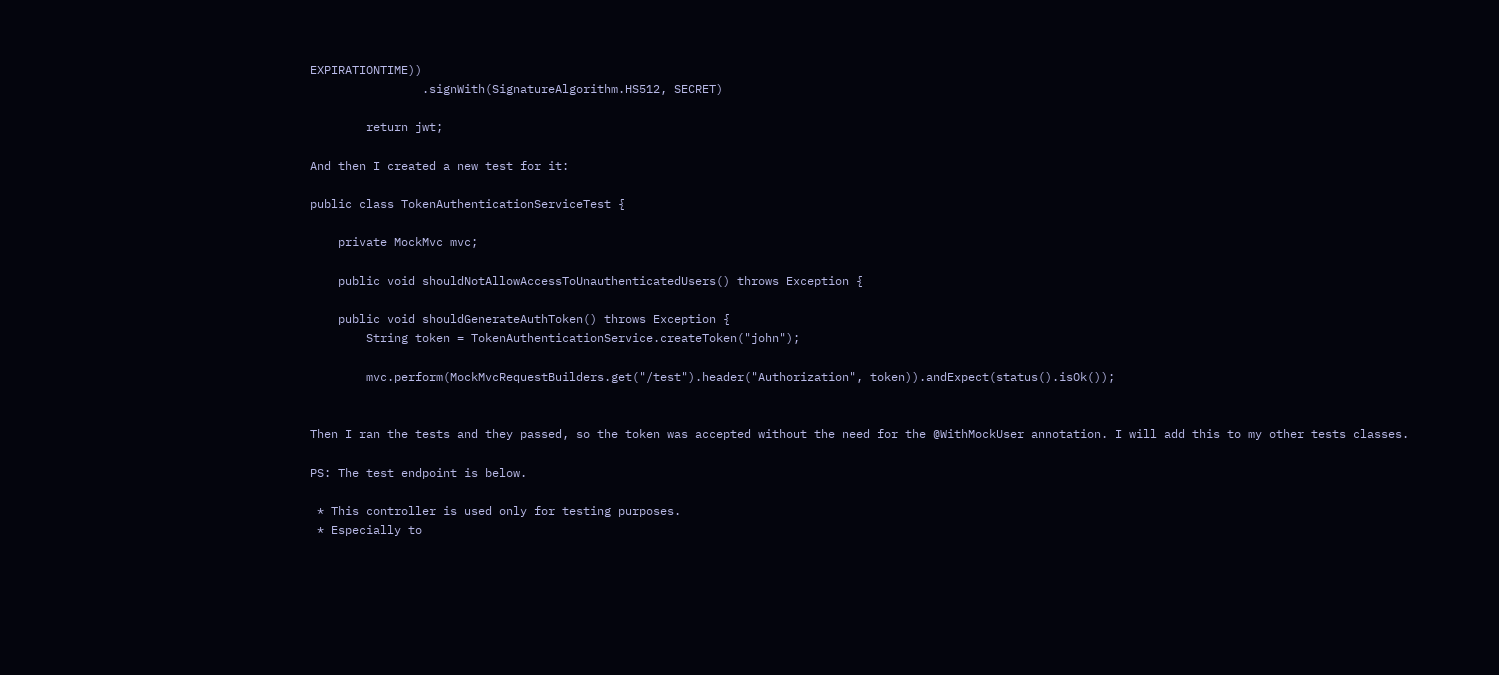EXPIRATIONTIME))
                .signWith(SignatureAlgorithm.HS512, SECRET)

        return jwt;

And then I created a new test for it:

public class TokenAuthenticationServiceTest {

    private MockMvc mvc;

    public void shouldNotAllowAccessToUnauthenticatedUsers() throws Exception {

    public void shouldGenerateAuthToken() throws Exception {
        String token = TokenAuthenticationService.createToken("john");

        mvc.perform(MockMvcRequestBuilders.get("/test").header("Authorization", token)).andExpect(status().isOk());


Then I ran the tests and they passed, so the token was accepted without the need for the @WithMockUser annotation. I will add this to my other tests classes.

PS: The test endpoint is below.

 * This controller is used only for testing purposes.
 * Especially to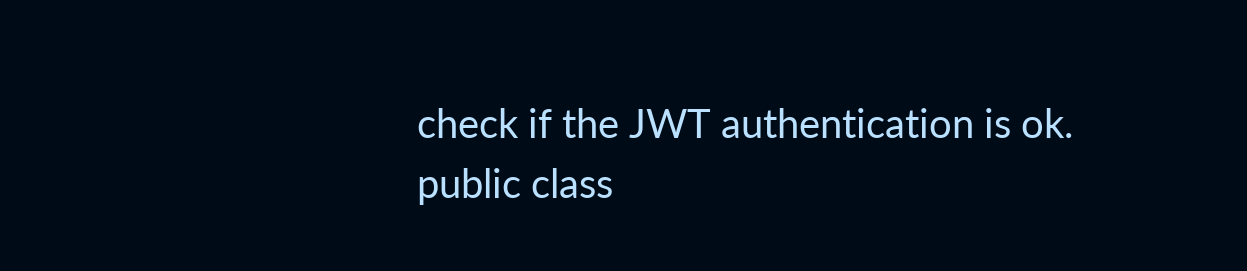check if the JWT authentication is ok.
public class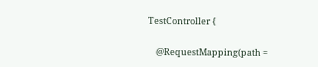TestController {

    @RequestMapping(path =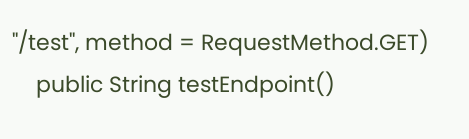"/test", method = RequestMethod.GET)
    public String testEndpoint()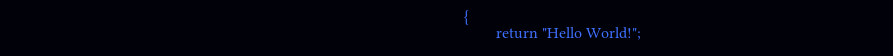{
        return "Hello World!";